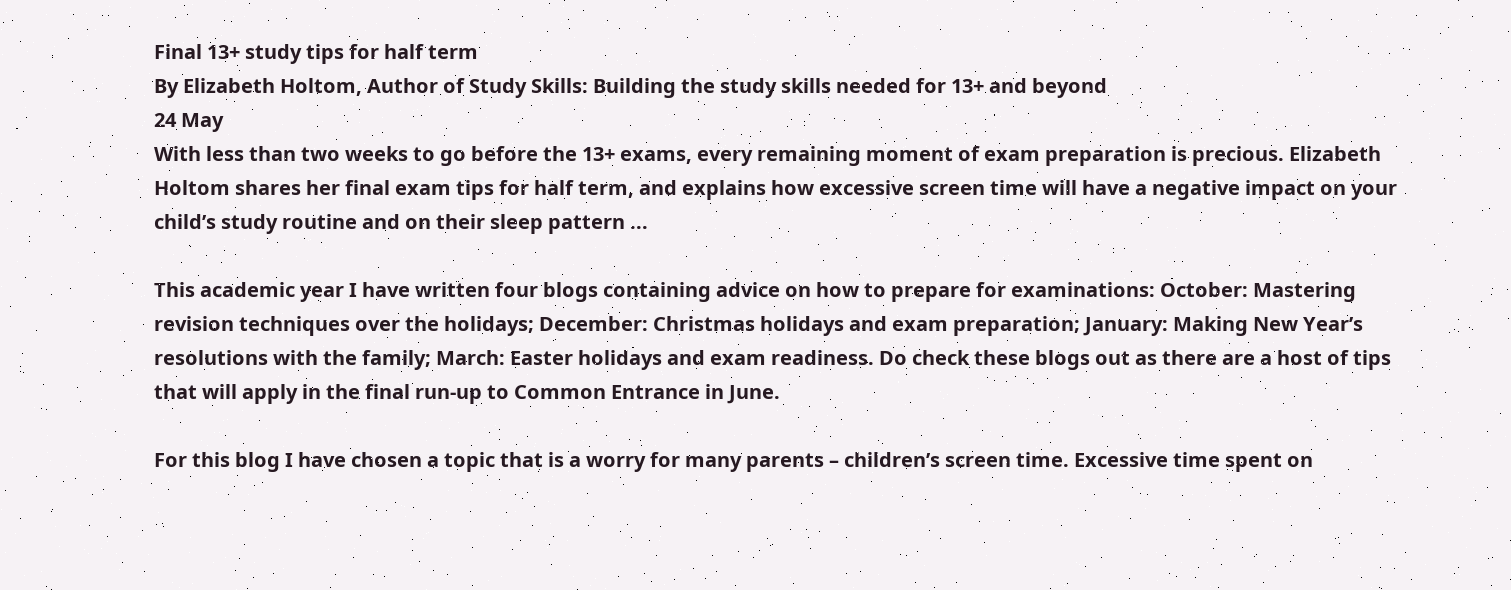Final 13+ study tips for half term
By Elizabeth Holtom, Author of Study Skills: Building the study skills needed for 13+ and beyond
24 May
With less than two weeks to go before the 13+ exams, every remaining moment of exam preparation is precious. Elizabeth Holtom shares her final exam tips for half term, and explains how excessive screen time will have a negative impact on your child’s study routine and on their sleep pattern ...

This academic year I have written four blogs containing advice on how to prepare for examinations: October: Mastering revision techniques over the holidays; December: Christmas holidays and exam preparation; January: Making New Year’s resolutions with the family; March: Easter holidays and exam readiness. Do check these blogs out as there are a host of tips that will apply in the final run-up to Common Entrance in June.

For this blog I have chosen a topic that is a worry for many parents – children’s screen time. Excessive time spent on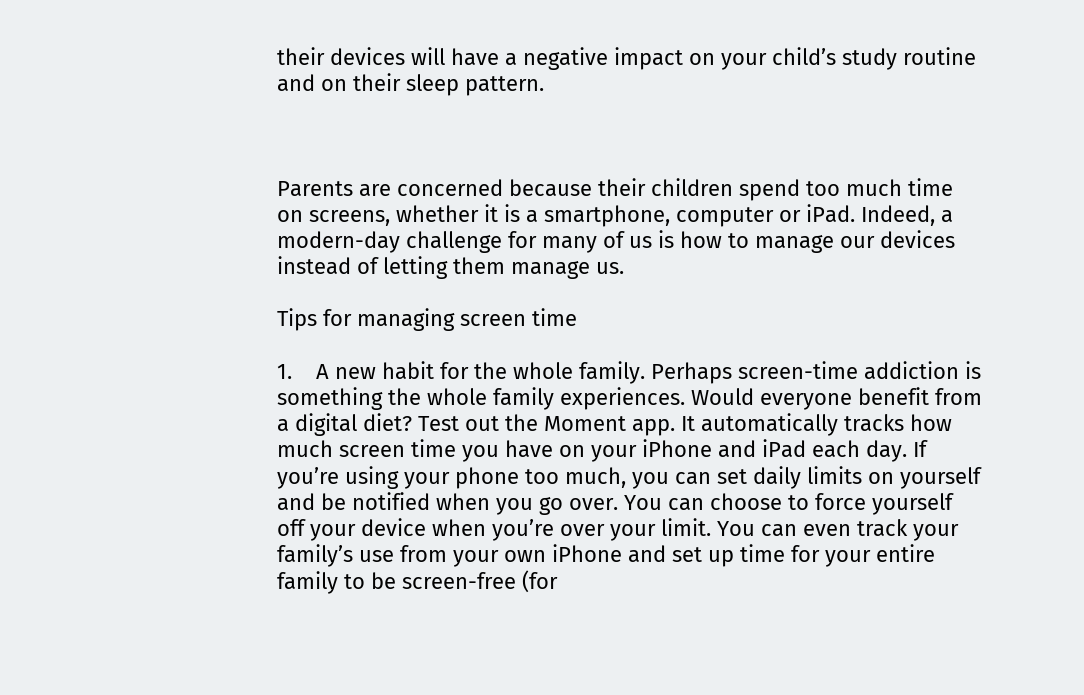their devices will have a negative impact on your child’s study routine and on their sleep pattern.



Parents are concerned because their children spend too much time on screens, whether it is a smartphone, computer or iPad. Indeed, a modern-day challenge for many of us is how to manage our devices instead of letting them manage us.

Tips for managing screen time

1.    A new habit for the whole family. Perhaps screen-time addiction is something the whole family experiences. Would everyone benefit from a digital diet? Test out the Moment app. It automatically tracks how much screen time you have on your iPhone and iPad each day. If you’re using your phone too much, you can set daily limits on yourself and be notified when you go over. You can choose to force yourself off your device when you’re over your limit. You can even track your family’s use from your own iPhone and set up time for your entire family to be screen-free (for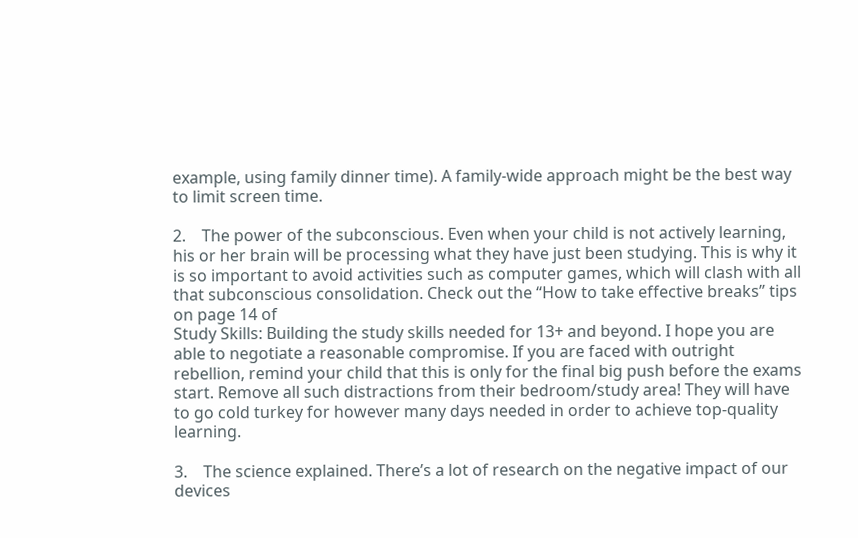example, using family dinner time). A family-wide approach might be the best way to limit screen time.

2.    The power of the subconscious. Even when your child is not actively learning, his or her brain will be processing what they have just been studying. This is why it is so important to avoid activities such as computer games, which will clash with all that subconscious consolidation. Check out the “How to take effective breaks” tips on page 14 of
Study Skills: Building the study skills needed for 13+ and beyond. I hope you are able to negotiate a reasonable compromise. If you are faced with outright rebellion, remind your child that this is only for the final big push before the exams start. Remove all such distractions from their bedroom/study area! They will have to go cold turkey for however many days needed in order to achieve top-quality learning.

3.    The science explained. There’s a lot of research on the negative impact of our devices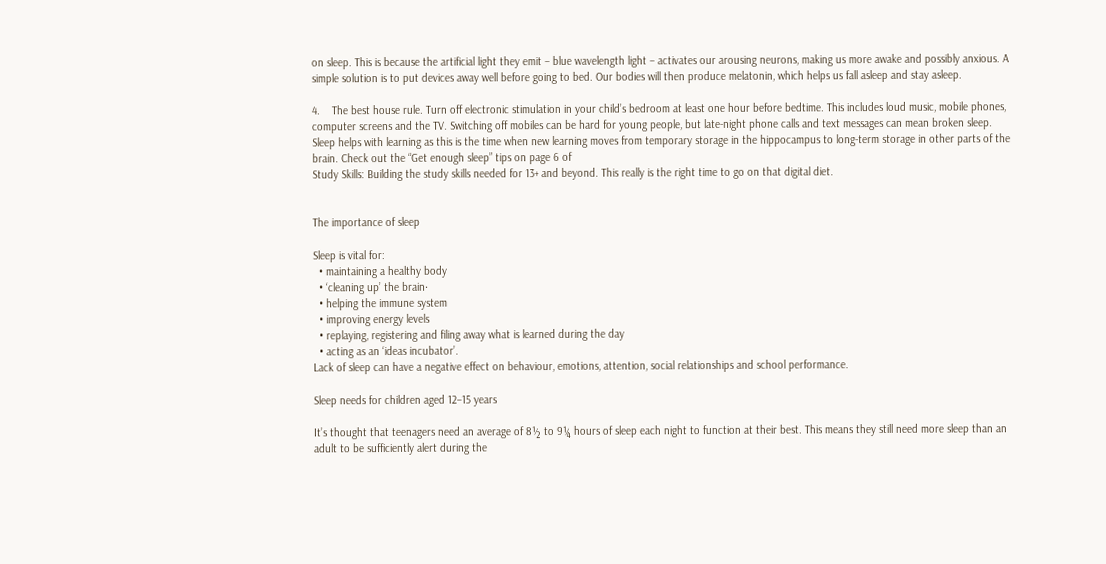on sleep. This is because the artificial light they emit – blue wavelength light – activates our arousing neurons, making us more awake and possibly anxious. A simple solution is to put devices away well before going to bed. Our bodies will then produce melatonin, which helps us fall asleep and stay asleep.

4.    The best house rule. Turn off electronic stimulation in your child’s bedroom at least one hour before bedtime. This includes loud music, mobile phones, computer screens and the TV. Switching off mobiles can be hard for young people, but late-night phone calls and text messages can mean broken sleep. Sleep helps with learning as this is the time when new learning moves from temporary storage in the hippocampus to long-term storage in other parts of the brain. Check out the “Get enough sleep” tips on page 6 of
Study Skills: Building the study skills needed for 13+ and beyond. This really is the right time to go on that digital diet.


The importance of sleep

Sleep is vital for:
  • maintaining a healthy body
  • ‘cleaning up’ the brain·
  • helping the immune system
  • improving energy levels
  • replaying, registering and filing away what is learned during the day
  • acting as an ‘ideas incubator’.
Lack of sleep can have a negative effect on behaviour, emotions, attention, social relationships and school performance.

Sleep needs for children aged 12–15 years

It’s thought that teenagers need an average of 8½ to 9¼ hours of sleep each night to function at their best. This means they still need more sleep than an adult to be sufficiently alert during the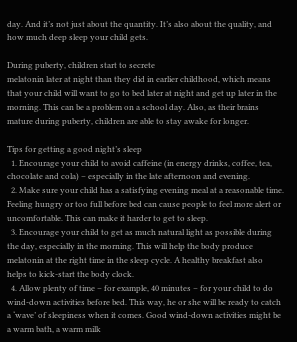day. And it’s not just about the quantity. It’s also about the quality, and how much deep sleep your child gets.

During puberty, children start to secrete
melatonin later at night than they did in earlier childhood, which means that your child will want to go to bed later at night and get up later in the morning. This can be a problem on a school day. Also, as their brains mature during puberty, children are able to stay awake for longer.

Tips for getting a good night’s sleep
  1. Encourage your child to avoid caffeine (in energy drinks, coffee, tea, chocolate and cola) – especially in the late afternoon and evening.
  2. Make sure your child has a satisfying evening meal at a reasonable time. Feeling hungry or too full before bed can cause people to feel more alert or uncomfortable. This can make it harder to get to sleep.
  3. Encourage your child to get as much natural light as possible during the day, especially in the morning. This will help the body produce melatonin at the right time in the sleep cycle. A healthy breakfast also helps to kick-start the body clock.
  4. Allow plenty of time – for example, 40 minutes – for your child to do wind-down activities before bed. This way, he or she will be ready to catch a ‘wave’ of sleepiness when it comes. Good wind-down activities might be a warm bath, a warm milk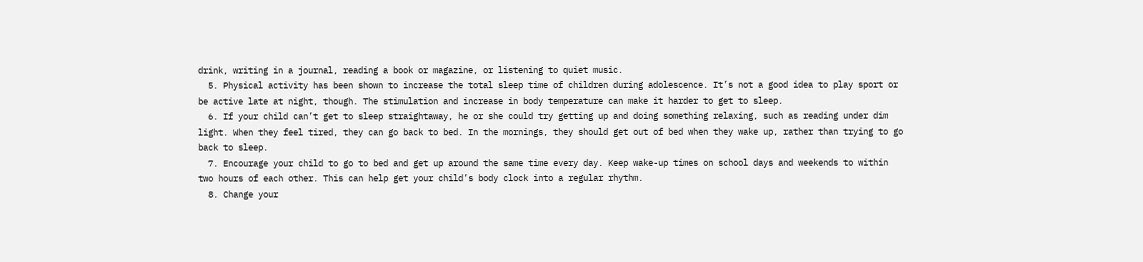drink, writing in a journal, reading a book or magazine, or listening to quiet music.
  5. Physical activity has been shown to increase the total sleep time of children during adolescence. It’s not a good idea to play sport or be active late at night, though. The stimulation and increase in body temperature can make it harder to get to sleep.
  6. If your child can’t get to sleep straightaway, he or she could try getting up and doing something relaxing, such as reading under dim light. When they feel tired, they can go back to bed. In the mornings, they should get out of bed when they wake up, rather than trying to go back to sleep.
  7. Encourage your child to go to bed and get up around the same time every day. Keep wake-up times on school days and weekends to within two hours of each other. This can help get your child’s body clock into a regular rhythm.
  8. Change your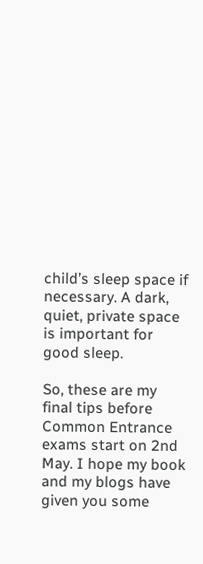child’s sleep space if necessary. A dark, quiet, private space is important for good sleep.

So, these are my final tips before Common Entrance exams start on 2nd May. I hope my book and my blogs have given you some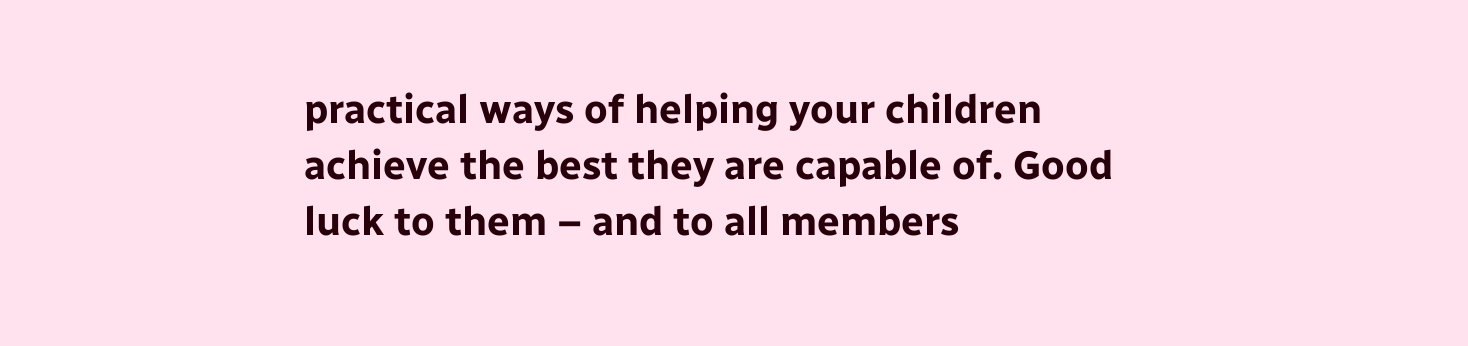practical ways of helping your children achieve the best they are capable of. Good luck to them – and to all members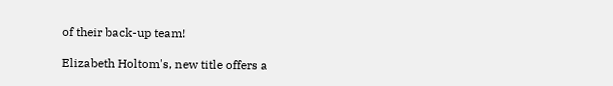of their back-up team!

Elizabeth Holtom's, new title offers a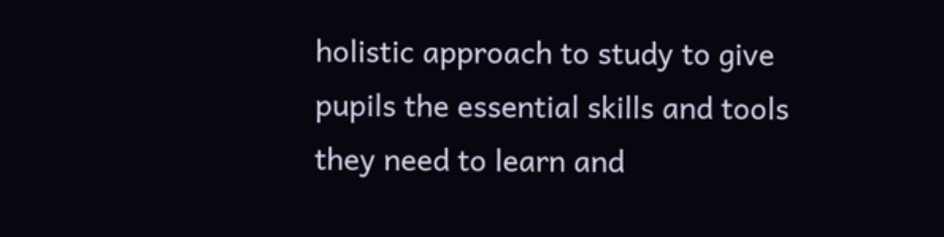holistic approach to study to give pupils the essential skills and tools they need to learn and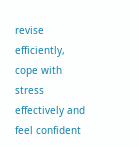revise efficiently, cope with stress effectively and feel confident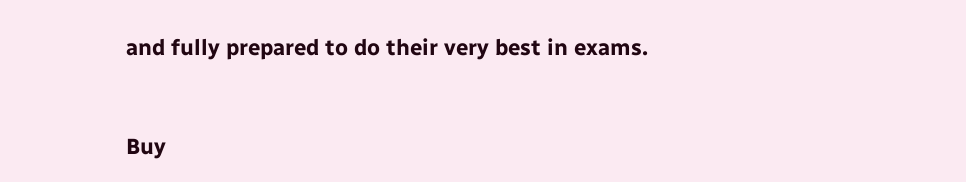and fully prepared to do their very best in exams.


Buy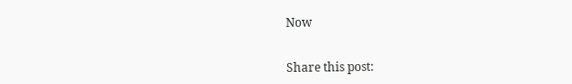Now


Share this post: